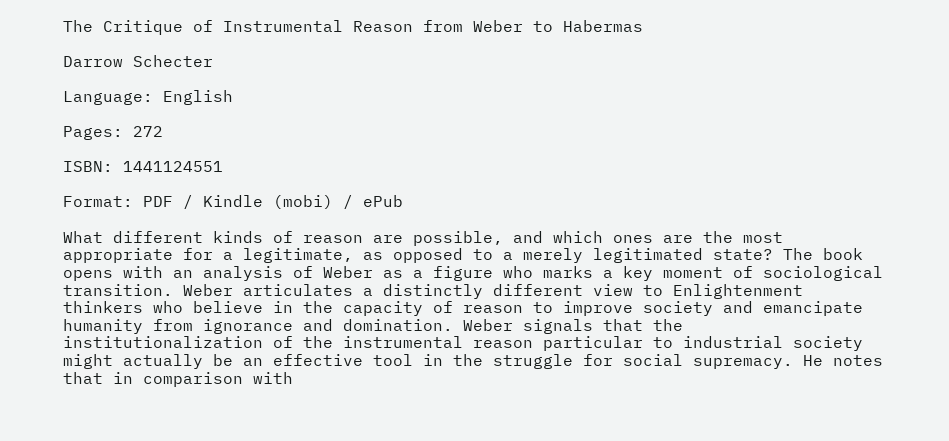The Critique of Instrumental Reason from Weber to Habermas

Darrow Schecter

Language: English

Pages: 272

ISBN: 1441124551

Format: PDF / Kindle (mobi) / ePub

What different kinds of reason are possible, and which ones are the most appropriate for a legitimate, as opposed to a merely legitimated state? The book opens with an analysis of Weber as a figure who marks a key moment of sociological transition. Weber articulates a distinctly different view to Enlightenment thinkers who believe in the capacity of reason to improve society and emancipate humanity from ignorance and domination. Weber signals that the institutionalization of the instrumental reason particular to industrial society might actually be an effective tool in the struggle for social supremacy. He notes that in comparison with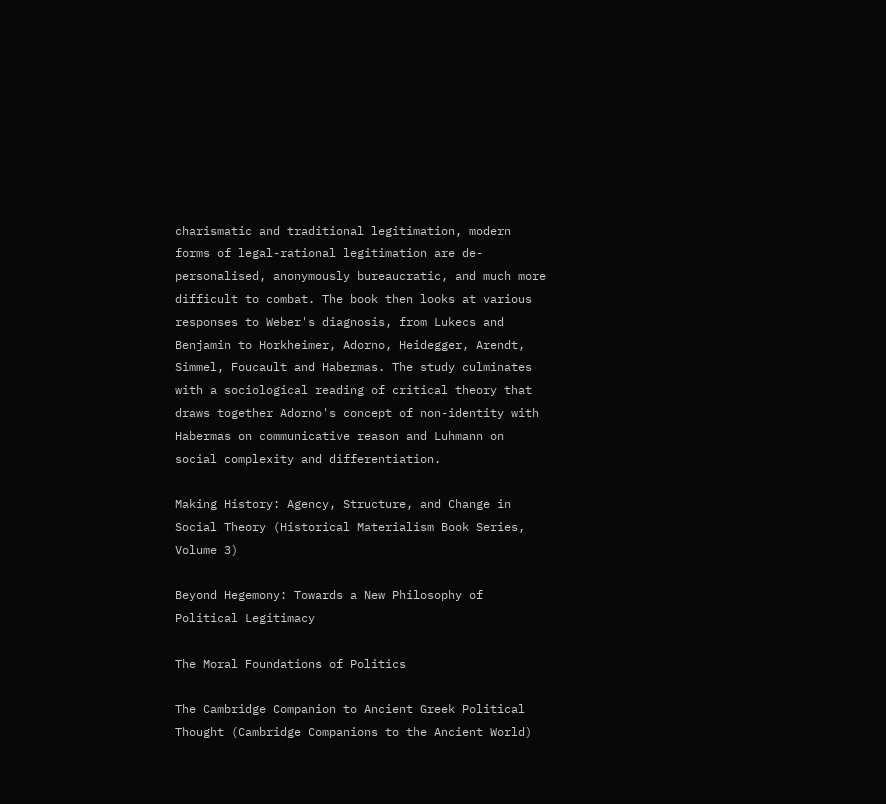charismatic and traditional legitimation, modern forms of legal-rational legitimation are de-personalised, anonymously bureaucratic, and much more difficult to combat. The book then looks at various responses to Weber's diagnosis, from Lukecs and Benjamin to Horkheimer, Adorno, Heidegger, Arendt, Simmel, Foucault and Habermas. The study culminates with a sociological reading of critical theory that draws together Adorno's concept of non-identity with Habermas on communicative reason and Luhmann on social complexity and differentiation.

Making History: Agency, Structure, and Change in Social Theory (Historical Materialism Book Series, Volume 3)

Beyond Hegemony: Towards a New Philosophy of Political Legitimacy

The Moral Foundations of Politics

The Cambridge Companion to Ancient Greek Political Thought (Cambridge Companions to the Ancient World)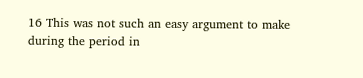16 This was not such an easy argument to make during the period in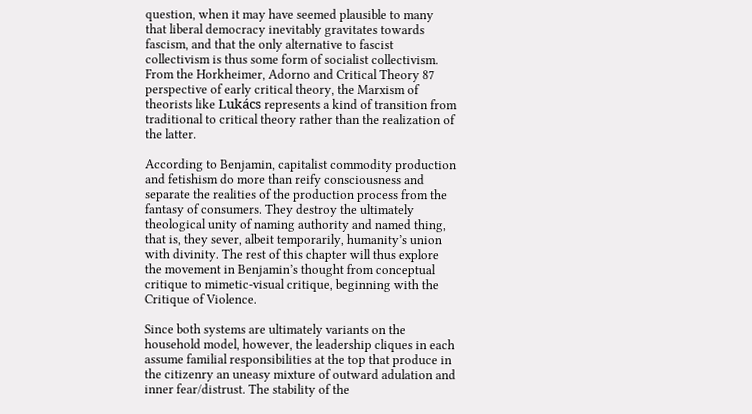question, when it may have seemed plausible to many that liberal democracy inevitably gravitates towards fascism, and that the only alternative to fascist collectivism is thus some form of socialist collectivism. From the Horkheimer, Adorno and Critical Theory 87 perspective of early critical theory, the Marxism of theorists like Lukács represents a kind of transition from traditional to critical theory rather than the realization of the latter.

According to Benjamin, capitalist commodity production and fetishism do more than reify consciousness and separate the realities of the production process from the fantasy of consumers. They destroy the ultimately theological unity of naming authority and named thing, that is, they sever, albeit temporarily, humanity’s union with divinity. The rest of this chapter will thus explore the movement in Benjamin’s thought from conceptual critique to mimetic-visual critique, beginning with the Critique of Violence.

Since both systems are ultimately variants on the household model, however, the leadership cliques in each assume familial responsibilities at the top that produce in the citizenry an uneasy mixture of outward adulation and inner fear/distrust. The stability of the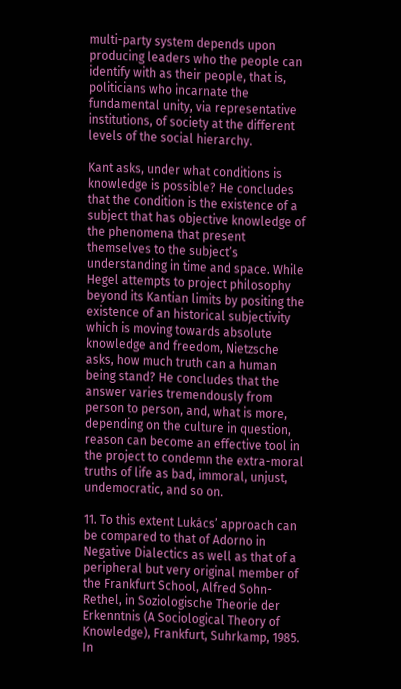multi-party system depends upon producing leaders who the people can identify with as their people, that is, politicians who incarnate the fundamental unity, via representative institutions, of society at the different levels of the social hierarchy.

Kant asks, under what conditions is knowledge is possible? He concludes that the condition is the existence of a subject that has objective knowledge of the phenomena that present themselves to the subject’s understanding in time and space. While Hegel attempts to project philosophy beyond its Kantian limits by positing the existence of an historical subjectivity which is moving towards absolute knowledge and freedom, Nietzsche asks, how much truth can a human being stand? He concludes that the answer varies tremendously from person to person, and, what is more, depending on the culture in question, reason can become an effective tool in the project to condemn the extra-moral truths of life as bad, immoral, unjust, undemocratic, and so on.

11. To this extent Lukács’ approach can be compared to that of Adorno in Negative Dialectics as well as that of a peripheral but very original member of the Frankfurt School, Alfred Sohn-Rethel, in Soziologische Theorie der Erkenntnis (A Sociological Theory of Knowledge), Frankfurt, Suhrkamp, 1985. In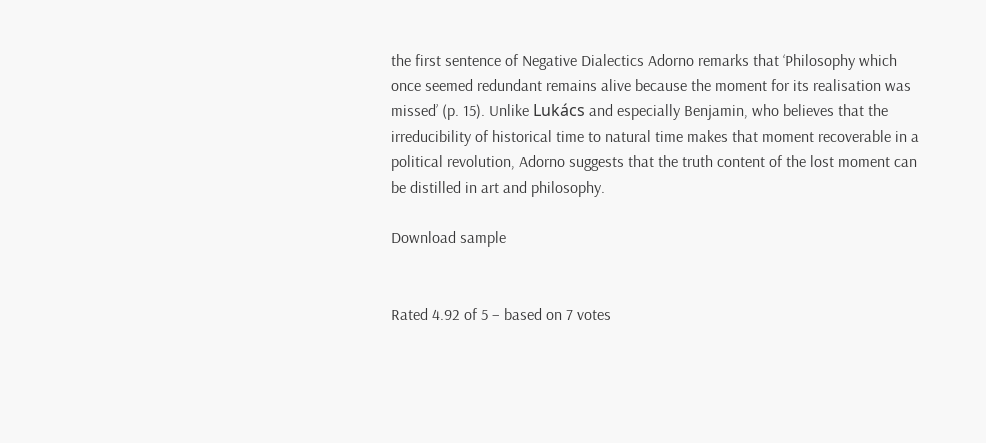the first sentence of Negative Dialectics Adorno remarks that ‘Philosophy which once seemed redundant remains alive because the moment for its realisation was missed’ (p. 15). Unlike Lukács and especially Benjamin, who believes that the irreducibility of historical time to natural time makes that moment recoverable in a political revolution, Adorno suggests that the truth content of the lost moment can be distilled in art and philosophy.

Download sample


Rated 4.92 of 5 – based on 7 votes